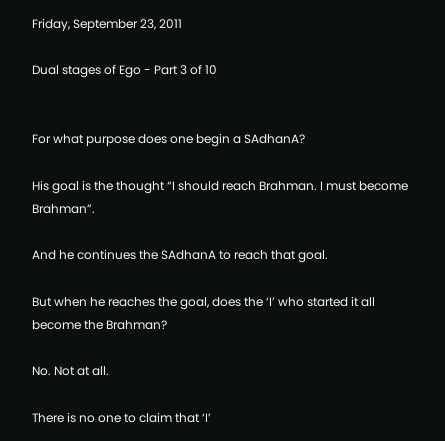Friday, September 23, 2011

Dual stages of Ego - Part 3 of 10


For what purpose does one begin a SAdhanA?

His goal is the thought “I should reach Brahman. I must become Brahman”.

And he continues the SAdhanA to reach that goal.

But when he reaches the goal, does the ‘I’ who started it all become the Brahman?

No. Not at all.

There is no one to claim that ‘I’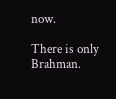now.

There is only Brahman.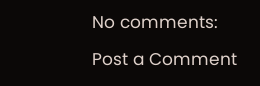No comments:

Post a Comment